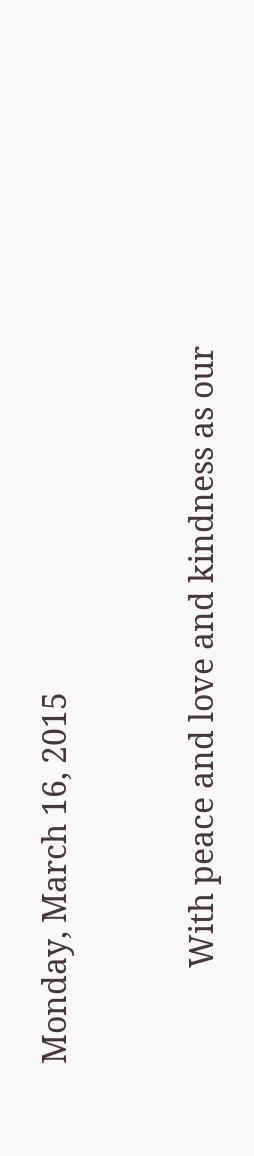Monday, March 16, 2015


            With peace and love and kindness as our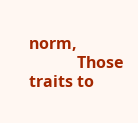norm,
            Those traits to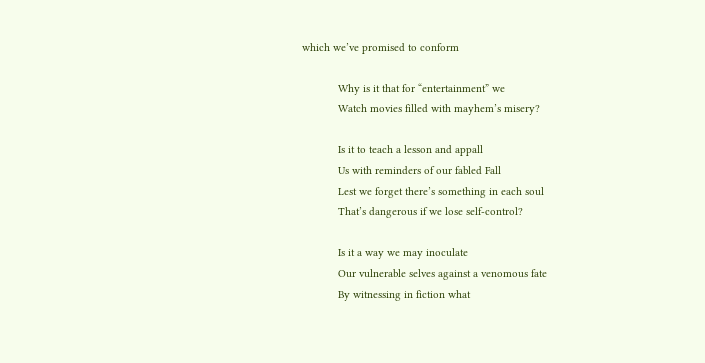which we’ve promised to conform

            Why is it that for “entertainment” we
            Watch movies filled with mayhem’s misery?

            Is it to teach a lesson and appall
            Us with reminders of our fabled Fall
            Lest we forget there’s something in each soul
            That’s dangerous if we lose self-control?

            Is it a way we may inoculate
            Our vulnerable selves against a venomous fate
            By witnessing in fiction what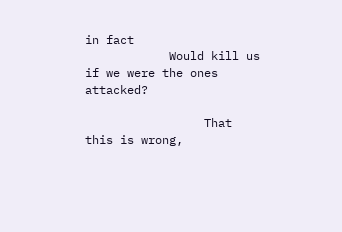in fact
            Would kill us if we were the ones attacked?

                 That this is wrong,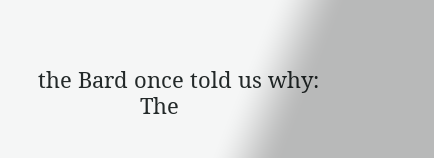the Bard once told us why:
                 The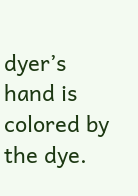dyer’s hand is colored by the dye.